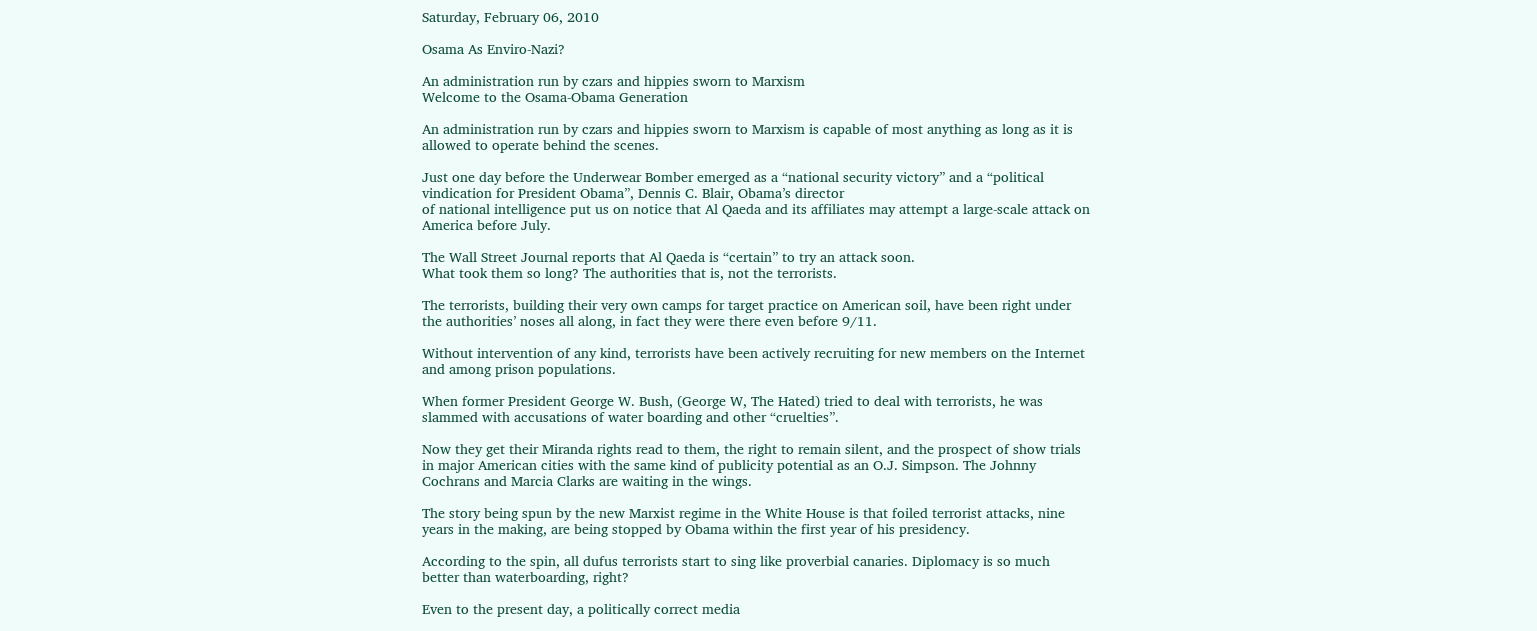Saturday, February 06, 2010

Osama As Enviro-Nazi?

An administration run by czars and hippies sworn to Marxism
Welcome to the Osama-Obama Generation

An administration run by czars and hippies sworn to Marxism is capable of most anything as long as it is allowed to operate behind the scenes.

Just one day before the Underwear Bomber emerged as a “national security victory” and a “political vindication for President Obama”, Dennis C. Blair, Obama’s director
of national intelligence put us on notice that Al Qaeda and its affiliates may attempt a large-scale attack on America before July.

The Wall Street Journal reports that Al Qaeda is “certain” to try an attack soon.
What took them so long? The authorities that is, not the terrorists.

The terrorists, building their very own camps for target practice on American soil, have been right under the authorities’ noses all along, in fact they were there even before 9/11.

Without intervention of any kind, terrorists have been actively recruiting for new members on the Internet and among prison populations.

When former President George W. Bush, (George W, The Hated) tried to deal with terrorists, he was slammed with accusations of water boarding and other “cruelties”.

Now they get their Miranda rights read to them, the right to remain silent, and the prospect of show trials in major American cities with the same kind of publicity potential as an O.J. Simpson. The Johnny Cochrans and Marcia Clarks are waiting in the wings.

The story being spun by the new Marxist regime in the White House is that foiled terrorist attacks, nine years in the making, are being stopped by Obama within the first year of his presidency.

According to the spin, all dufus terrorists start to sing like proverbial canaries. Diplomacy is so much better than waterboarding, right?

Even to the present day, a politically correct media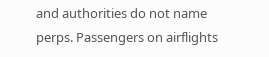and authorities do not name perps. Passengers on airflights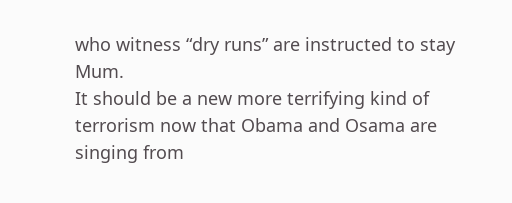who witness “dry runs” are instructed to stay Mum.
It should be a new more terrifying kind of terrorism now that Obama and Osama are singing from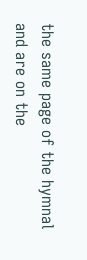the same page of the hymnal and are on the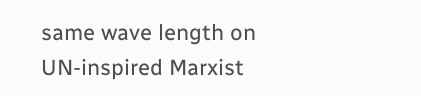same wave length on UN-inspired Marxist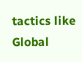tactics like Global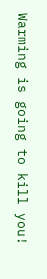Warming is going to kill you!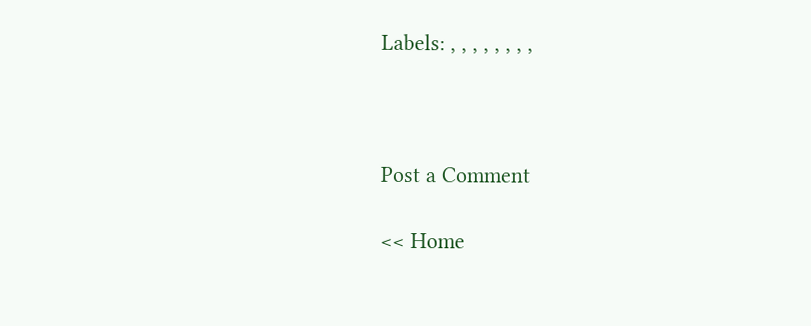Labels: , , , , , , , ,



Post a Comment

<< Home